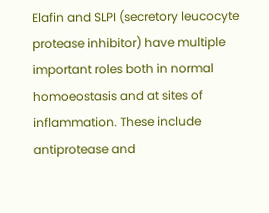Elafin and SLPI (secretory leucocyte protease inhibitor) have multiple important roles both in normal homoeostasis and at sites of inflammation. These include antiprotease and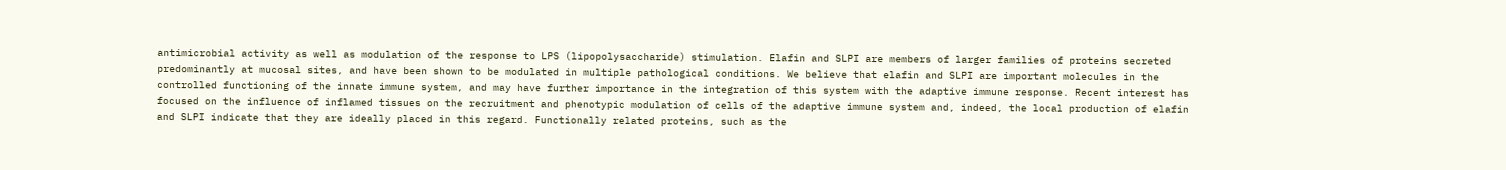antimicrobial activity as well as modulation of the response to LPS (lipopolysaccharide) stimulation. Elafin and SLPI are members of larger families of proteins secreted predominantly at mucosal sites, and have been shown to be modulated in multiple pathological conditions. We believe that elafin and SLPI are important molecules in the controlled functioning of the innate immune system, and may have further importance in the integration of this system with the adaptive immune response. Recent interest has focused on the influence of inflamed tissues on the recruitment and phenotypic modulation of cells of the adaptive immune system and, indeed, the local production of elafin and SLPI indicate that they are ideally placed in this regard. Functionally related proteins, such as the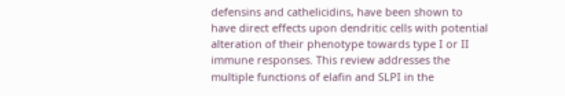defensins and cathelicidins, have been shown to have direct effects upon dendritic cells with potential alteration of their phenotype towards type I or II immune responses. This review addresses the multiple functions of elafin and SLPI in the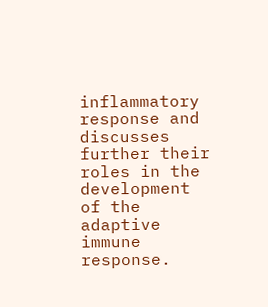inflammatory response and discusses further their roles in the development of the adaptive immune response.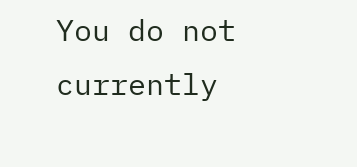You do not currently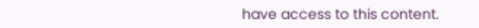have access to this content.